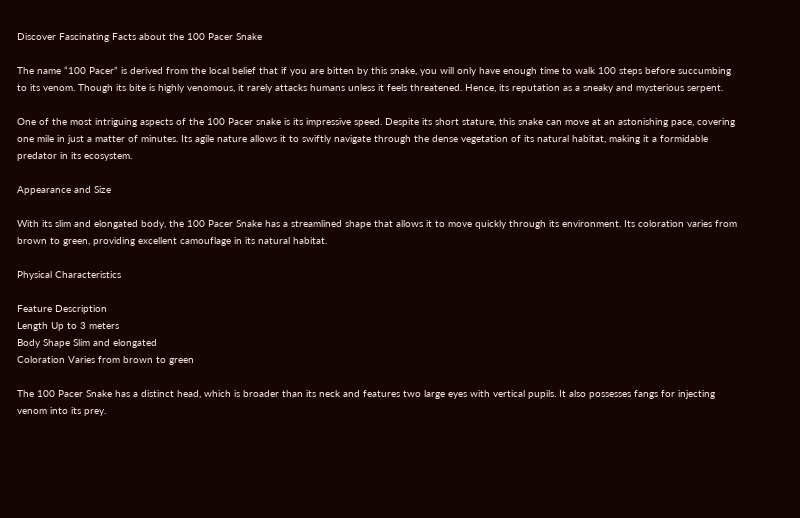Discover Fascinating Facts about the 100 Pacer Snake

The name “100 Pacer” is derived from the local belief that if you are bitten by this snake, you will only have enough time to walk 100 steps before succumbing to its venom. Though its bite is highly venomous, it rarely attacks humans unless it feels threatened. Hence, its reputation as a sneaky and mysterious serpent.

One of the most intriguing aspects of the 100 Pacer snake is its impressive speed. Despite its short stature, this snake can move at an astonishing pace, covering one mile in just a matter of minutes. Its agile nature allows it to swiftly navigate through the dense vegetation of its natural habitat, making it a formidable predator in its ecosystem.

Appearance and Size

With its slim and elongated body, the 100 Pacer Snake has a streamlined shape that allows it to move quickly through its environment. Its coloration varies from brown to green, providing excellent camouflage in its natural habitat.

Physical Characteristics

Feature Description
Length Up to 3 meters
Body Shape Slim and elongated
Coloration Varies from brown to green

The 100 Pacer Snake has a distinct head, which is broader than its neck and features two large eyes with vertical pupils. It also possesses fangs for injecting venom into its prey.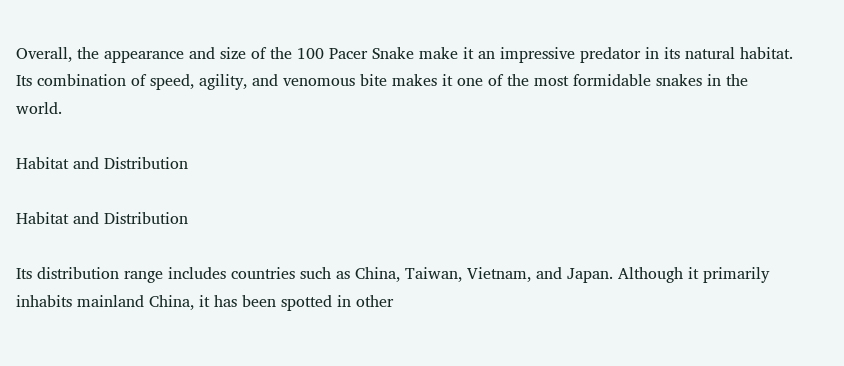Overall, the appearance and size of the 100 Pacer Snake make it an impressive predator in its natural habitat. Its combination of speed, agility, and venomous bite makes it one of the most formidable snakes in the world.

Habitat and Distribution

Habitat and Distribution

Its distribution range includes countries such as China, Taiwan, Vietnam, and Japan. Although it primarily inhabits mainland China, it has been spotted in other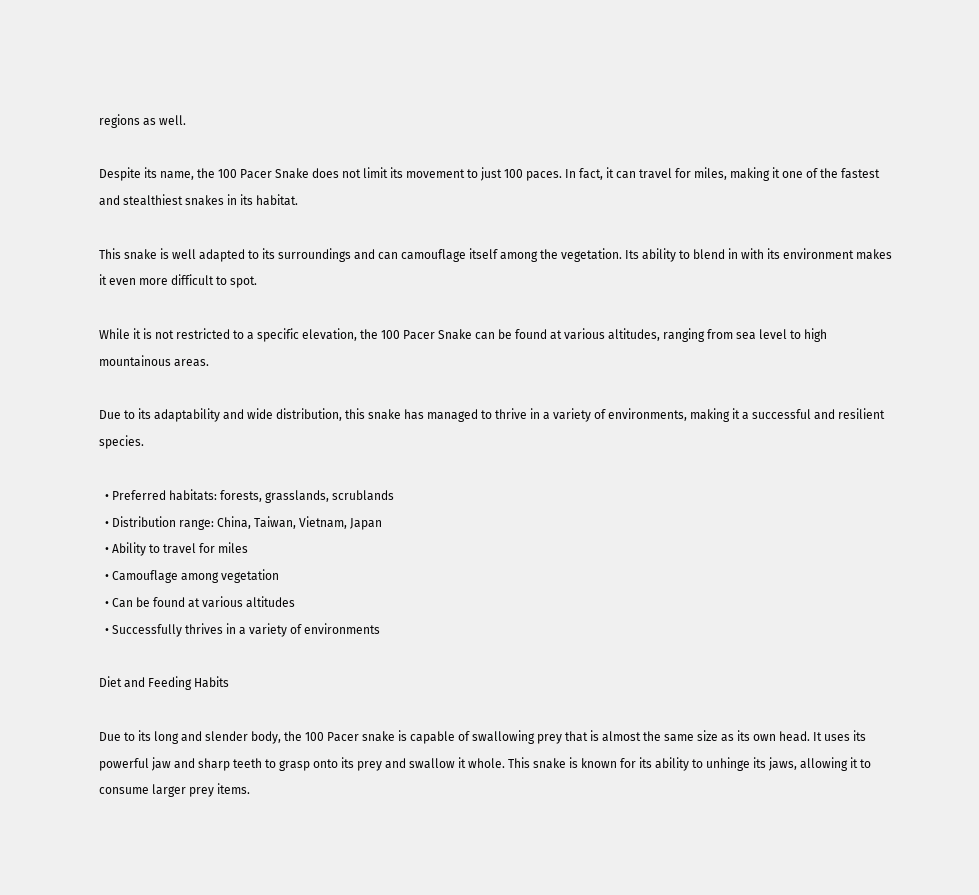regions as well.

Despite its name, the 100 Pacer Snake does not limit its movement to just 100 paces. In fact, it can travel for miles, making it one of the fastest and stealthiest snakes in its habitat.

This snake is well adapted to its surroundings and can camouflage itself among the vegetation. Its ability to blend in with its environment makes it even more difficult to spot.

While it is not restricted to a specific elevation, the 100 Pacer Snake can be found at various altitudes, ranging from sea level to high mountainous areas.

Due to its adaptability and wide distribution, this snake has managed to thrive in a variety of environments, making it a successful and resilient species.

  • Preferred habitats: forests, grasslands, scrublands
  • Distribution range: China, Taiwan, Vietnam, Japan
  • Ability to travel for miles
  • Camouflage among vegetation
  • Can be found at various altitudes
  • Successfully thrives in a variety of environments

Diet and Feeding Habits

Due to its long and slender body, the 100 Pacer snake is capable of swallowing prey that is almost the same size as its own head. It uses its powerful jaw and sharp teeth to grasp onto its prey and swallow it whole. This snake is known for its ability to unhinge its jaws, allowing it to consume larger prey items.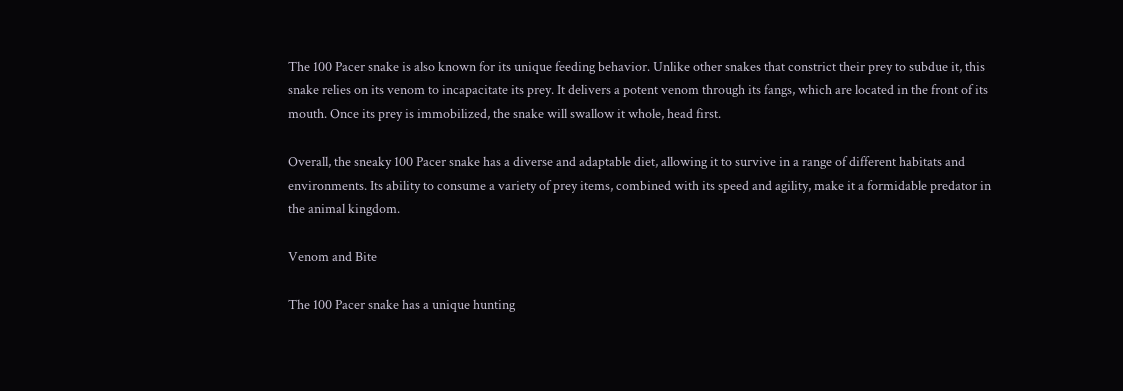The 100 Pacer snake is also known for its unique feeding behavior. Unlike other snakes that constrict their prey to subdue it, this snake relies on its venom to incapacitate its prey. It delivers a potent venom through its fangs, which are located in the front of its mouth. Once its prey is immobilized, the snake will swallow it whole, head first.

Overall, the sneaky 100 Pacer snake has a diverse and adaptable diet, allowing it to survive in a range of different habitats and environments. Its ability to consume a variety of prey items, combined with its speed and agility, make it a formidable predator in the animal kingdom.

Venom and Bite

The 100 Pacer snake has a unique hunting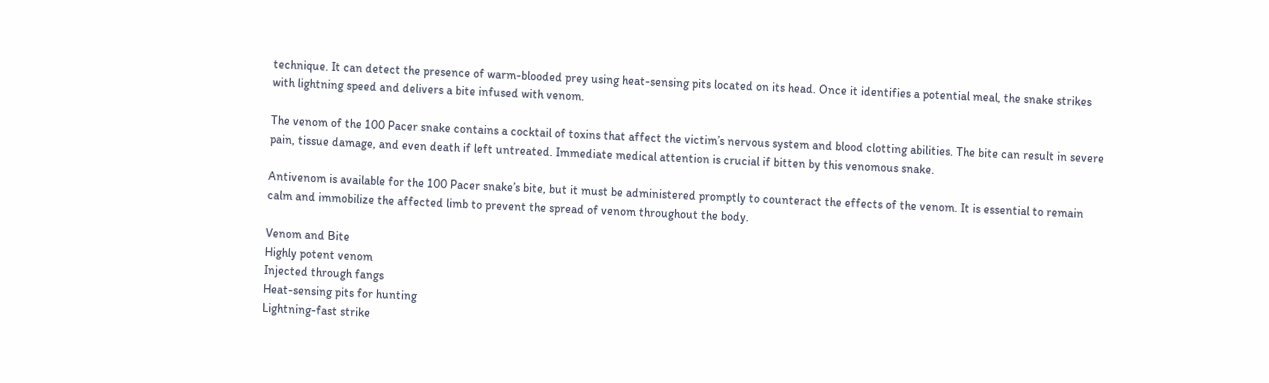technique. It can detect the presence of warm-blooded prey using heat-sensing pits located on its head. Once it identifies a potential meal, the snake strikes with lightning speed and delivers a bite infused with venom.

The venom of the 100 Pacer snake contains a cocktail of toxins that affect the victim’s nervous system and blood clotting abilities. The bite can result in severe pain, tissue damage, and even death if left untreated. Immediate medical attention is crucial if bitten by this venomous snake.

Antivenom is available for the 100 Pacer snake’s bite, but it must be administered promptly to counteract the effects of the venom. It is essential to remain calm and immobilize the affected limb to prevent the spread of venom throughout the body.

Venom and Bite
Highly potent venom
Injected through fangs
Heat-sensing pits for hunting
Lightning-fast strike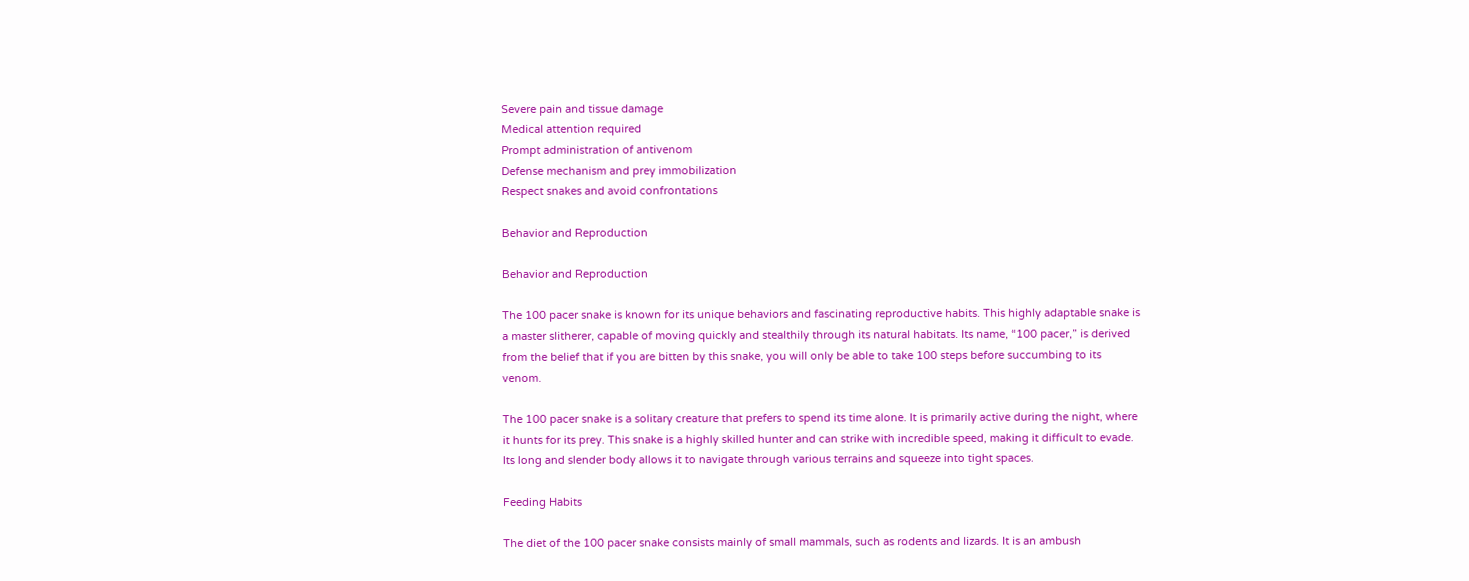Severe pain and tissue damage
Medical attention required
Prompt administration of antivenom
Defense mechanism and prey immobilization
Respect snakes and avoid confrontations

Behavior and Reproduction

Behavior and Reproduction

The 100 pacer snake is known for its unique behaviors and fascinating reproductive habits. This highly adaptable snake is a master slitherer, capable of moving quickly and stealthily through its natural habitats. Its name, “100 pacer,” is derived from the belief that if you are bitten by this snake, you will only be able to take 100 steps before succumbing to its venom.

The 100 pacer snake is a solitary creature that prefers to spend its time alone. It is primarily active during the night, where it hunts for its prey. This snake is a highly skilled hunter and can strike with incredible speed, making it difficult to evade. Its long and slender body allows it to navigate through various terrains and squeeze into tight spaces.

Feeding Habits

The diet of the 100 pacer snake consists mainly of small mammals, such as rodents and lizards. It is an ambush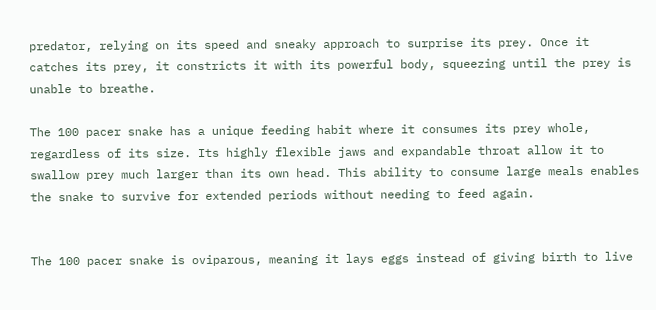predator, relying on its speed and sneaky approach to surprise its prey. Once it catches its prey, it constricts it with its powerful body, squeezing until the prey is unable to breathe.

The 100 pacer snake has a unique feeding habit where it consumes its prey whole, regardless of its size. Its highly flexible jaws and expandable throat allow it to swallow prey much larger than its own head. This ability to consume large meals enables the snake to survive for extended periods without needing to feed again.


The 100 pacer snake is oviparous, meaning it lays eggs instead of giving birth to live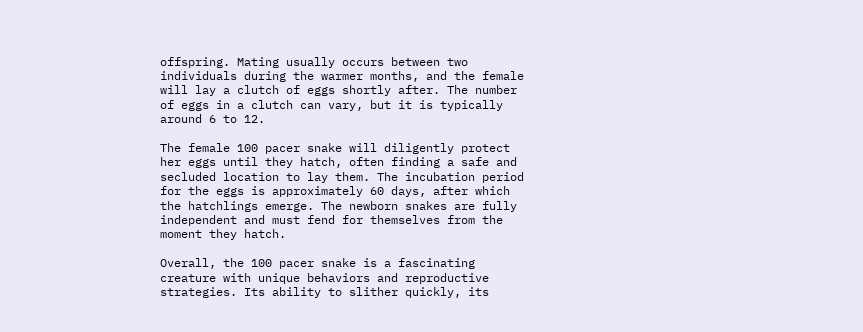offspring. Mating usually occurs between two individuals during the warmer months, and the female will lay a clutch of eggs shortly after. The number of eggs in a clutch can vary, but it is typically around 6 to 12.

The female 100 pacer snake will diligently protect her eggs until they hatch, often finding a safe and secluded location to lay them. The incubation period for the eggs is approximately 60 days, after which the hatchlings emerge. The newborn snakes are fully independent and must fend for themselves from the moment they hatch.

Overall, the 100 pacer snake is a fascinating creature with unique behaviors and reproductive strategies. Its ability to slither quickly, its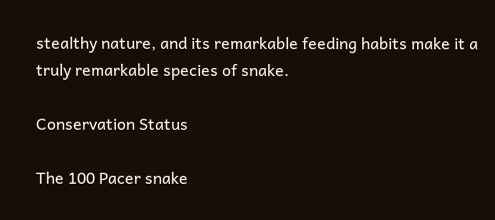stealthy nature, and its remarkable feeding habits make it a truly remarkable species of snake.

Conservation Status

The 100 Pacer snake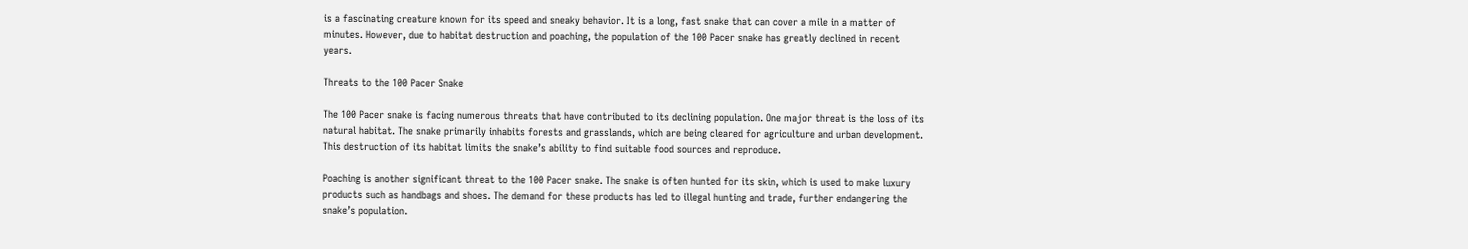is a fascinating creature known for its speed and sneaky behavior. It is a long, fast snake that can cover a mile in a matter of minutes. However, due to habitat destruction and poaching, the population of the 100 Pacer snake has greatly declined in recent years.

Threats to the 100 Pacer Snake

The 100 Pacer snake is facing numerous threats that have contributed to its declining population. One major threat is the loss of its natural habitat. The snake primarily inhabits forests and grasslands, which are being cleared for agriculture and urban development. This destruction of its habitat limits the snake’s ability to find suitable food sources and reproduce.

Poaching is another significant threat to the 100 Pacer snake. The snake is often hunted for its skin, which is used to make luxury products such as handbags and shoes. The demand for these products has led to illegal hunting and trade, further endangering the snake’s population.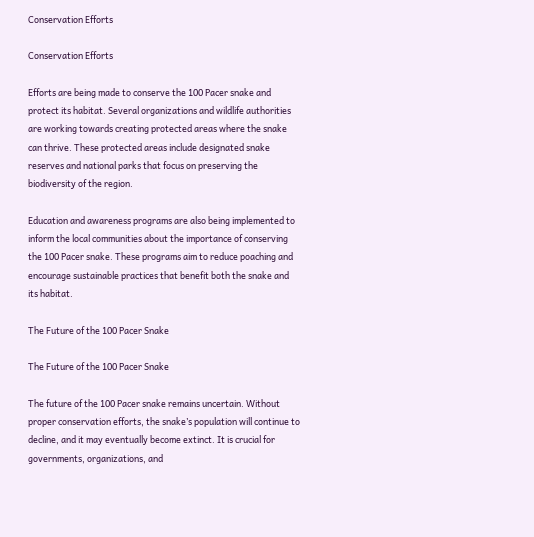Conservation Efforts

Conservation Efforts

Efforts are being made to conserve the 100 Pacer snake and protect its habitat. Several organizations and wildlife authorities are working towards creating protected areas where the snake can thrive. These protected areas include designated snake reserves and national parks that focus on preserving the biodiversity of the region.

Education and awareness programs are also being implemented to inform the local communities about the importance of conserving the 100 Pacer snake. These programs aim to reduce poaching and encourage sustainable practices that benefit both the snake and its habitat.

The Future of the 100 Pacer Snake

The Future of the 100 Pacer Snake

The future of the 100 Pacer snake remains uncertain. Without proper conservation efforts, the snake’s population will continue to decline, and it may eventually become extinct. It is crucial for governments, organizations, and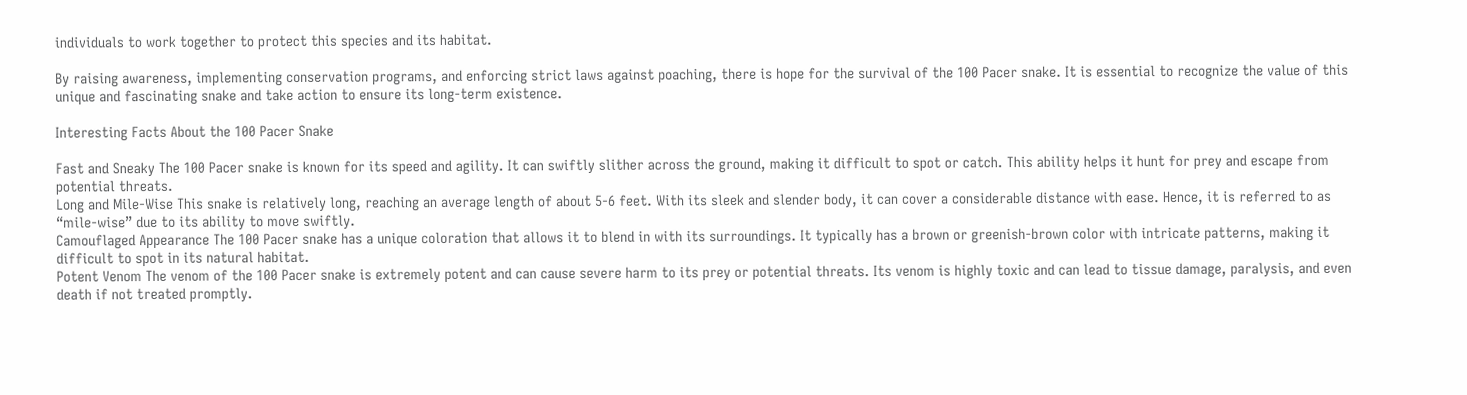individuals to work together to protect this species and its habitat.

By raising awareness, implementing conservation programs, and enforcing strict laws against poaching, there is hope for the survival of the 100 Pacer snake. It is essential to recognize the value of this unique and fascinating snake and take action to ensure its long-term existence.

Interesting Facts About the 100 Pacer Snake

Fast and Sneaky The 100 Pacer snake is known for its speed and agility. It can swiftly slither across the ground, making it difficult to spot or catch. This ability helps it hunt for prey and escape from potential threats.
Long and Mile-Wise This snake is relatively long, reaching an average length of about 5-6 feet. With its sleek and slender body, it can cover a considerable distance with ease. Hence, it is referred to as “mile-wise” due to its ability to move swiftly.
Camouflaged Appearance The 100 Pacer snake has a unique coloration that allows it to blend in with its surroundings. It typically has a brown or greenish-brown color with intricate patterns, making it difficult to spot in its natural habitat.
Potent Venom The venom of the 100 Pacer snake is extremely potent and can cause severe harm to its prey or potential threats. Its venom is highly toxic and can lead to tissue damage, paralysis, and even death if not treated promptly.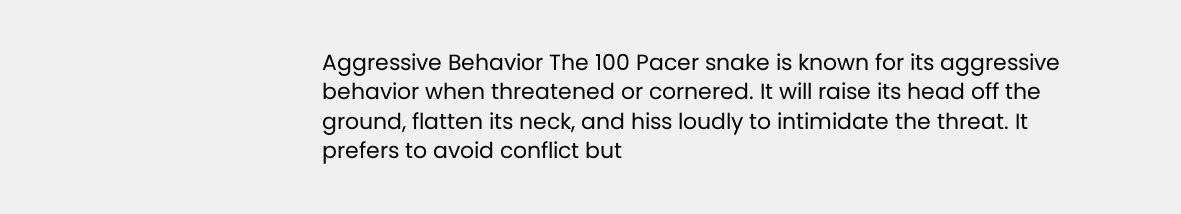Aggressive Behavior The 100 Pacer snake is known for its aggressive behavior when threatened or cornered. It will raise its head off the ground, flatten its neck, and hiss loudly to intimidate the threat. It prefers to avoid conflict but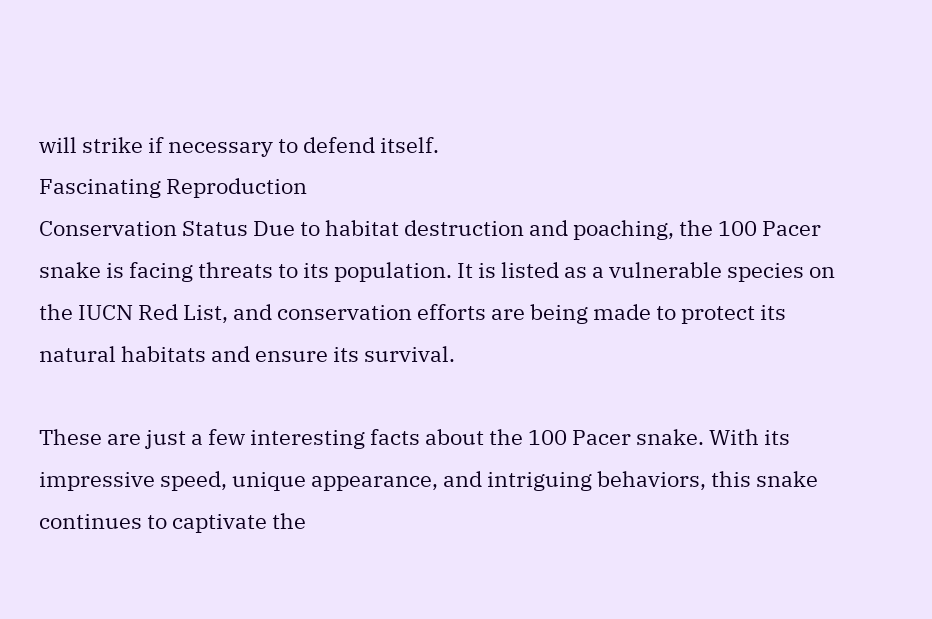will strike if necessary to defend itself.
Fascinating Reproduction
Conservation Status Due to habitat destruction and poaching, the 100 Pacer snake is facing threats to its population. It is listed as a vulnerable species on the IUCN Red List, and conservation efforts are being made to protect its natural habitats and ensure its survival.

These are just a few interesting facts about the 100 Pacer snake. With its impressive speed, unique appearance, and intriguing behaviors, this snake continues to captivate the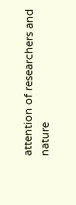attention of researchers and nature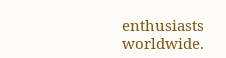enthusiasts worldwide.